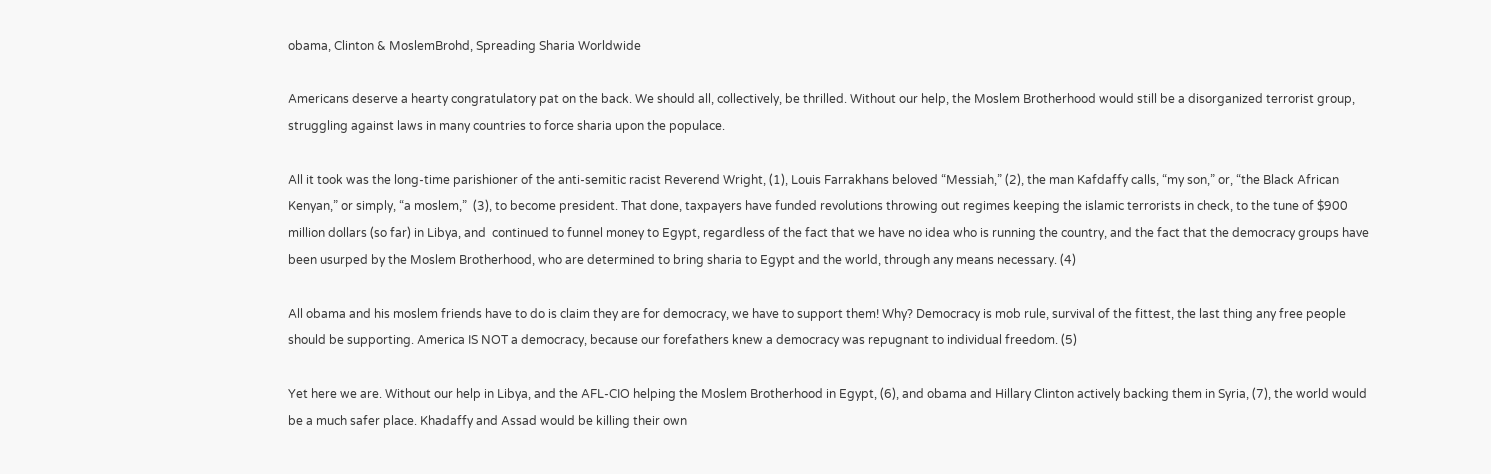obama, Clinton & MoslemBrohd, Spreading Sharia Worldwide

Americans deserve a hearty congratulatory pat on the back. We should all, collectively, be thrilled. Without our help, the Moslem Brotherhood would still be a disorganized terrorist group, struggling against laws in many countries to force sharia upon the populace.

All it took was the long-time parishioner of the anti-semitic racist Reverend Wright, (1), Louis Farrakhans beloved “Messiah,” (2), the man Kafdaffy calls, “my son,” or, “the Black African Kenyan,” or simply, “a moslem,”  (3), to become president. That done, taxpayers have funded revolutions throwing out regimes keeping the islamic terrorists in check, to the tune of $900 million dollars (so far) in Libya, and  continued to funnel money to Egypt, regardless of the fact that we have no idea who is running the country, and the fact that the democracy groups have been usurped by the Moslem Brotherhood, who are determined to bring sharia to Egypt and the world, through any means necessary. (4)

All obama and his moslem friends have to do is claim they are for democracy, we have to support them! Why? Democracy is mob rule, survival of the fittest, the last thing any free people should be supporting. America IS NOT a democracy, because our forefathers knew a democracy was repugnant to individual freedom. (5)

Yet here we are. Without our help in Libya, and the AFL-CIO helping the Moslem Brotherhood in Egypt, (6), and obama and Hillary Clinton actively backing them in Syria, (7), the world would be a much safer place. Khadaffy and Assad would be killing their own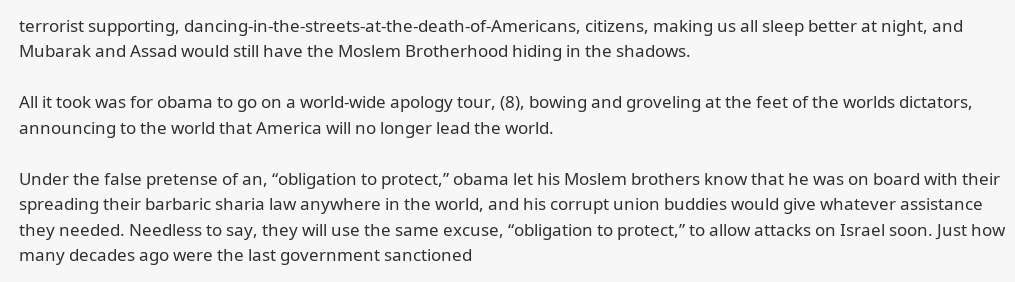terrorist supporting, dancing-in-the-streets-at-the-death-of-Americans, citizens, making us all sleep better at night, and Mubarak and Assad would still have the Moslem Brotherhood hiding in the shadows.

All it took was for obama to go on a world-wide apology tour, (8), bowing and groveling at the feet of the worlds dictators, announcing to the world that America will no longer lead the world.

Under the false pretense of an, “obligation to protect,” obama let his Moslem brothers know that he was on board with their spreading their barbaric sharia law anywhere in the world, and his corrupt union buddies would give whatever assistance they needed. Needless to say, they will use the same excuse, “obligation to protect,” to allow attacks on Israel soon. Just how many decades ago were the last government sanctioned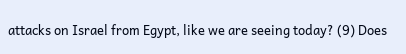attacks on Israel from Egypt, like we are seeing today? (9) Does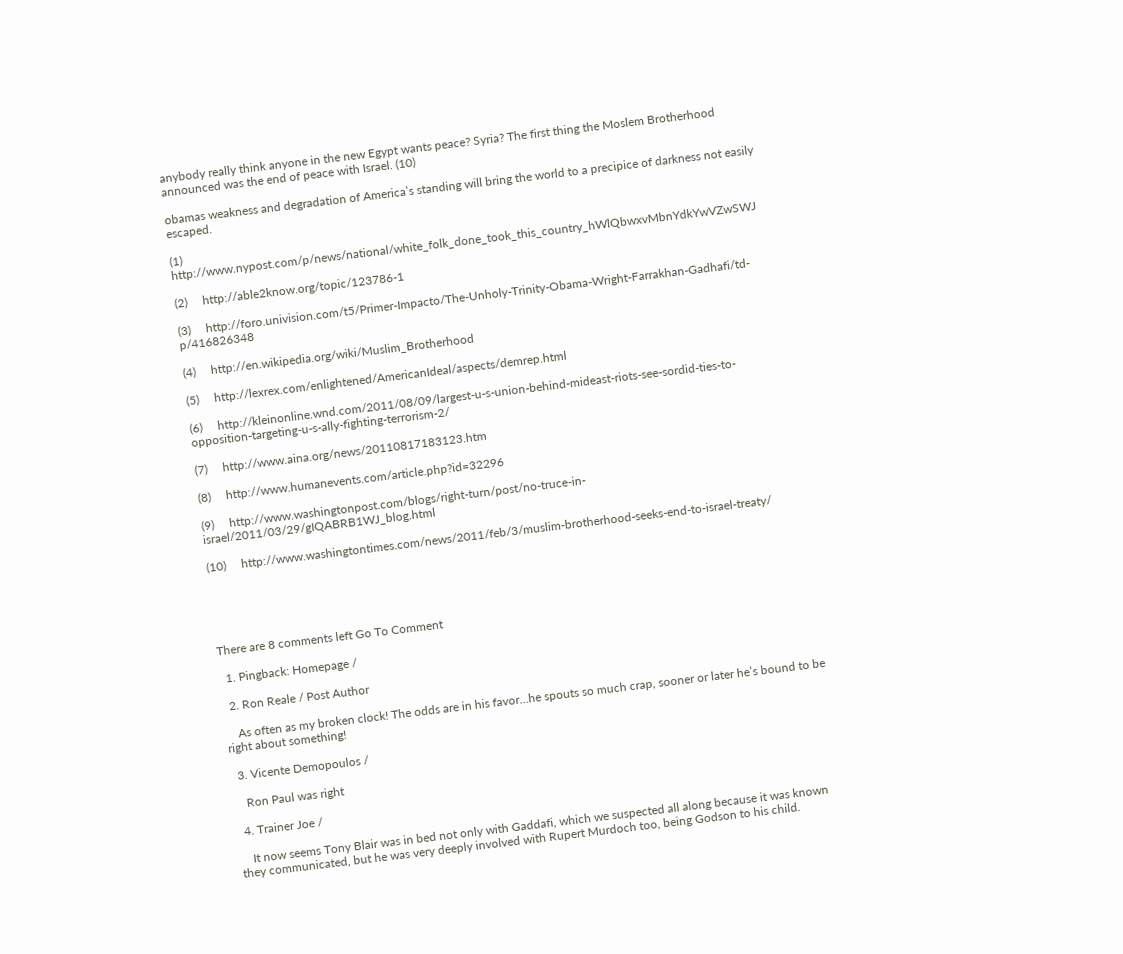anybody really think anyone in the new Egypt wants peace? Syria? The first thing the Moslem Brotherhood announced was the end of peace with Israel. (10)

obamas weakness and degradation of America’s standing will bring the world to a precipice of darkness not easily escaped.

(1)     http://www.nypost.com/p/news/national/white_folk_done_took_this_country_hWlQbwxvMbnYdkYwVZwSWJ

(2)     http://able2know.org/topic/123786-1

(3)     http://foro.univision.com/t5/Primer-Impacto/The-Unholy-Trinity-Obama-Wright-Farrakhan-Gadhafi/td-p/416826348

(4)     http://en.wikipedia.org/wiki/Muslim_Brotherhood

(5)     http://lexrex.com/enlightened/AmericanIdeal/aspects/demrep.html

(6)     http://kleinonline.wnd.com/2011/08/09/largest-u-s-union-behind-mideast-riots-see-sordid-ties-to-opposition-targeting-u-s-ally-fighting-terrorism-2/

(7)     http://www.aina.org/news/20110817183123.htm

(8)     http://www.humanevents.com/article.php?id=32296

(9)     http://www.washingtonpost.com/blogs/right-turn/post/no-truce-in-israel/2011/03/29/gIQABRB1WJ_blog.html

(10)     http://www.washingtontimes.com/news/2011/feb/3/muslim-brotherhood-seeks-end-to-israel-treaty/





There are 8 comments left Go To Comment

  1. Pingback: Homepage /

  2. Ron Reale / Post Author

    As often as my broken clock! The odds are in his favor…he spouts so much crap, sooner or later he’s bound to be right about something!

  3. Vicente Demopoulos /

    Ron Paul was right

  4. Trainer Joe /

    It now seems Tony Blair was in bed not only with Gaddafi, which we suspected all along because it was known they communicated, but he was very deeply involved with Rupert Murdoch too, being Godson to his child.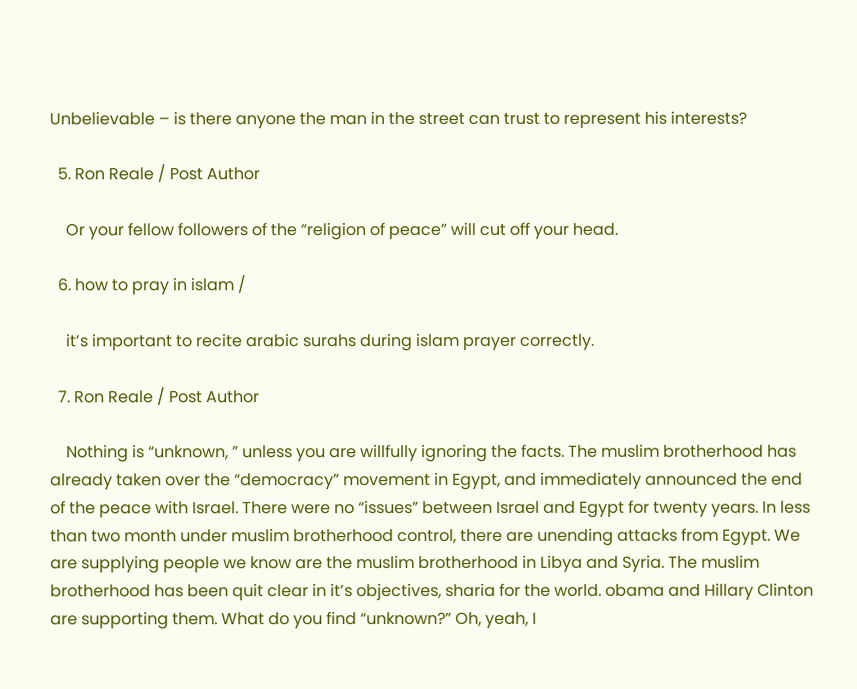Unbelievable – is there anyone the man in the street can trust to represent his interests?

  5. Ron Reale / Post Author

    Or your fellow followers of the “religion of peace” will cut off your head.

  6. how to pray in islam /

    it’s important to recite arabic surahs during islam prayer correctly.

  7. Ron Reale / Post Author

    Nothing is “unknown, ” unless you are willfully ignoring the facts. The muslim brotherhood has already taken over the “democracy” movement in Egypt, and immediately announced the end of the peace with Israel. There were no “issues” between Israel and Egypt for twenty years. In less than two month under muslim brotherhood control, there are unending attacks from Egypt. We are supplying people we know are the muslim brotherhood in Libya and Syria. The muslim brotherhood has been quit clear in it’s objectives, sharia for the world. obama and Hillary Clinton are supporting them. What do you find “unknown?” Oh, yeah, I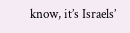know, it’s Israels’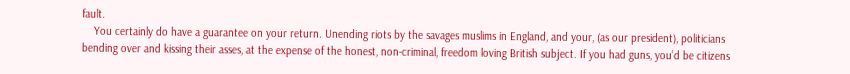fault.
    You certainly do have a guarantee on your return. Unending riots by the savages muslims in England, and your, (as our president), politicians bending over and kissing their asses, at the expense of the honest, non-criminal, freedom loving British subject. If you had guns, you’d be citizens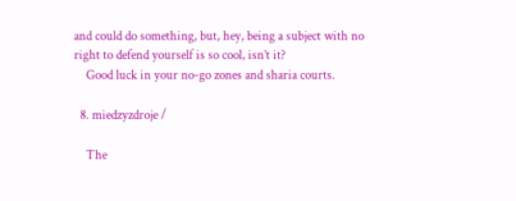and could do something, but, hey, being a subject with no right to defend yourself is so cool, isn’t it?
    Good luck in your no-go zones and sharia courts.

  8. miedzyzdroje /

    The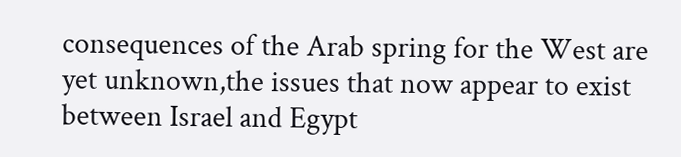consequences of the Arab spring for the West are yet unknown,the issues that now appear to exist between Israel and Egypt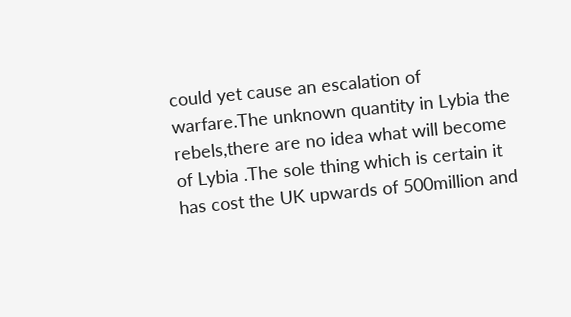could yet cause an escalation of warfare.The unknown quantity in Lybia the rebels,there are no idea what will become of Lybia .The sole thing which is certain it has cost the UK upwards of 500million and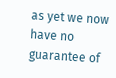as yet we now have no guarantee of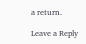a return.

Leave a Reply